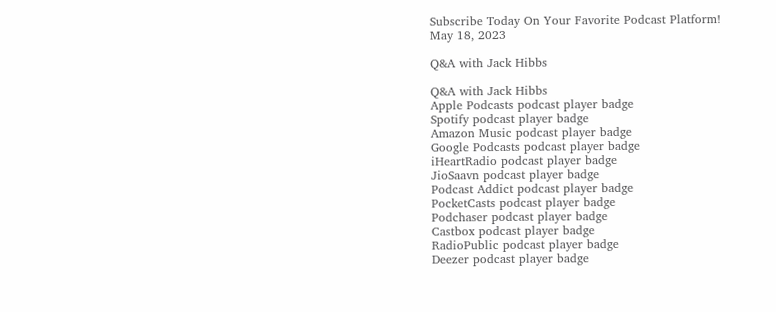Subscribe Today On Your Favorite Podcast Platform!
May 18, 2023

Q&A with Jack Hibbs

Q&A with Jack Hibbs
Apple Podcasts podcast player badge
Spotify podcast player badge
Amazon Music podcast player badge
Google Podcasts podcast player badge
iHeartRadio podcast player badge
JioSaavn podcast player badge
Podcast Addict podcast player badge
PocketCasts podcast player badge
Podchaser podcast player badge
Castbox podcast player badge
RadioPublic podcast player badge
Deezer podcast player badge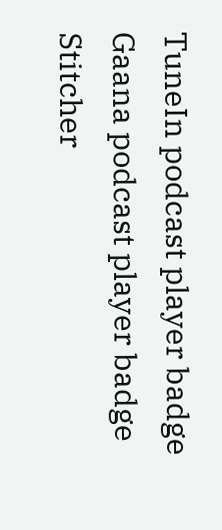TuneIn podcast player badge
Gaana podcast player badge
Stitcher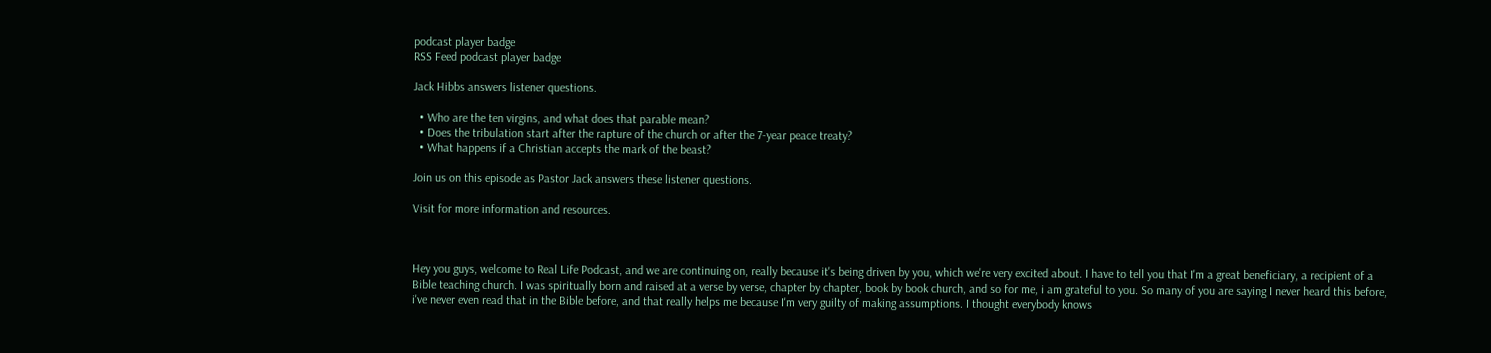podcast player badge
RSS Feed podcast player badge

Jack Hibbs answers listener questions.

  • Who are the ten virgins, and what does that parable mean?
  • Does the tribulation start after the rapture of the church or after the 7-year peace treaty?
  • What happens if a Christian accepts the mark of the beast?

Join us on this episode as Pastor Jack answers these listener questions.

Visit for more information and resources.



Hey you guys, welcome to Real Life Podcast, and we are continuing on, really because it's being driven by you, which we're very excited about. I have to tell you that I'm a great beneficiary, a recipient of a Bible teaching church. I was spiritually born and raised at a verse by verse, chapter by chapter, book by book church, and so for me, i am grateful to you. So many of you are saying I never heard this before, i've never even read that in the Bible before, and that really helps me because I'm very guilty of making assumptions. I thought everybody knows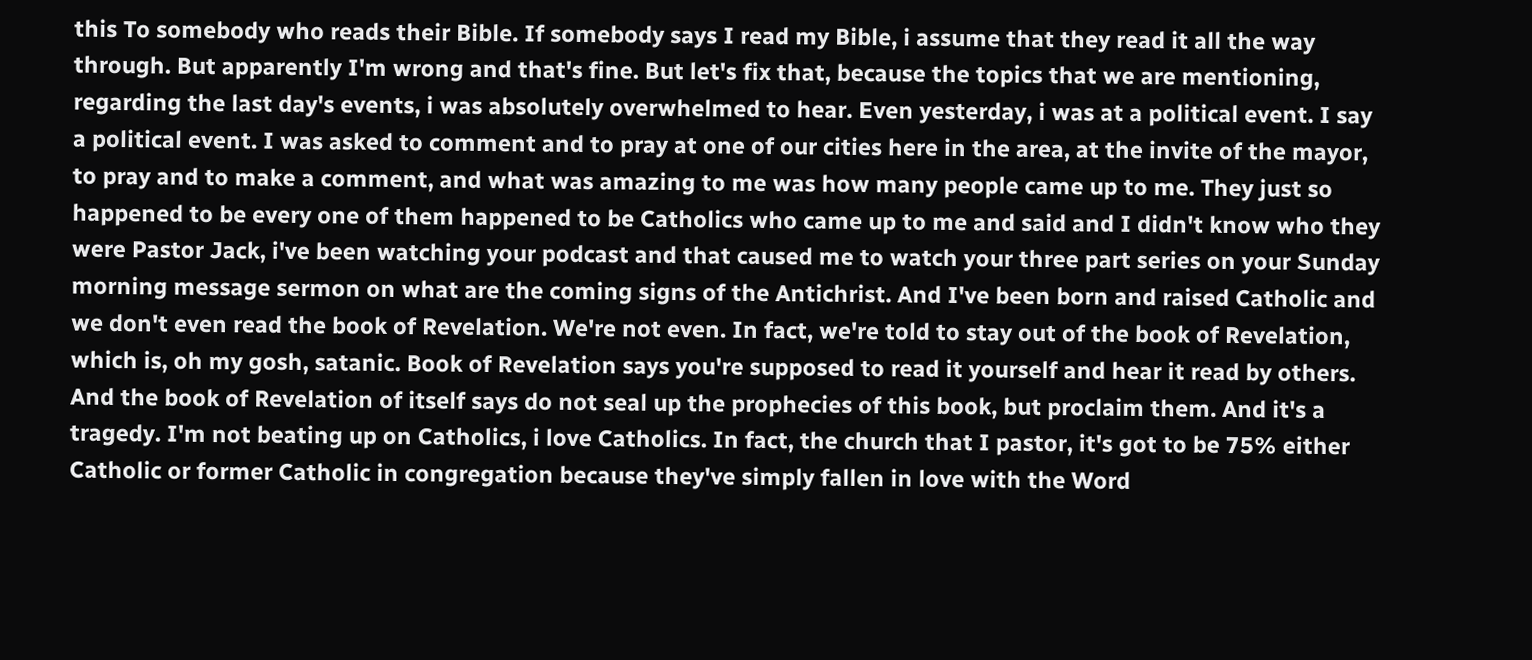this To somebody who reads their Bible. If somebody says I read my Bible, i assume that they read it all the way through. But apparently I'm wrong and that's fine. But let's fix that, because the topics that we are mentioning, regarding the last day's events, i was absolutely overwhelmed to hear. Even yesterday, i was at a political event. I say a political event. I was asked to comment and to pray at one of our cities here in the area, at the invite of the mayor, to pray and to make a comment, and what was amazing to me was how many people came up to me. They just so happened to be every one of them happened to be Catholics who came up to me and said and I didn't know who they were Pastor Jack, i've been watching your podcast and that caused me to watch your three part series on your Sunday morning message sermon on what are the coming signs of the Antichrist. And I've been born and raised Catholic and we don't even read the book of Revelation. We're not even. In fact, we're told to stay out of the book of Revelation, which is, oh my gosh, satanic. Book of Revelation says you're supposed to read it yourself and hear it read by others. And the book of Revelation of itself says do not seal up the prophecies of this book, but proclaim them. And it's a tragedy. I'm not beating up on Catholics, i love Catholics. In fact, the church that I pastor, it's got to be 75% either Catholic or former Catholic in congregation because they've simply fallen in love with the Word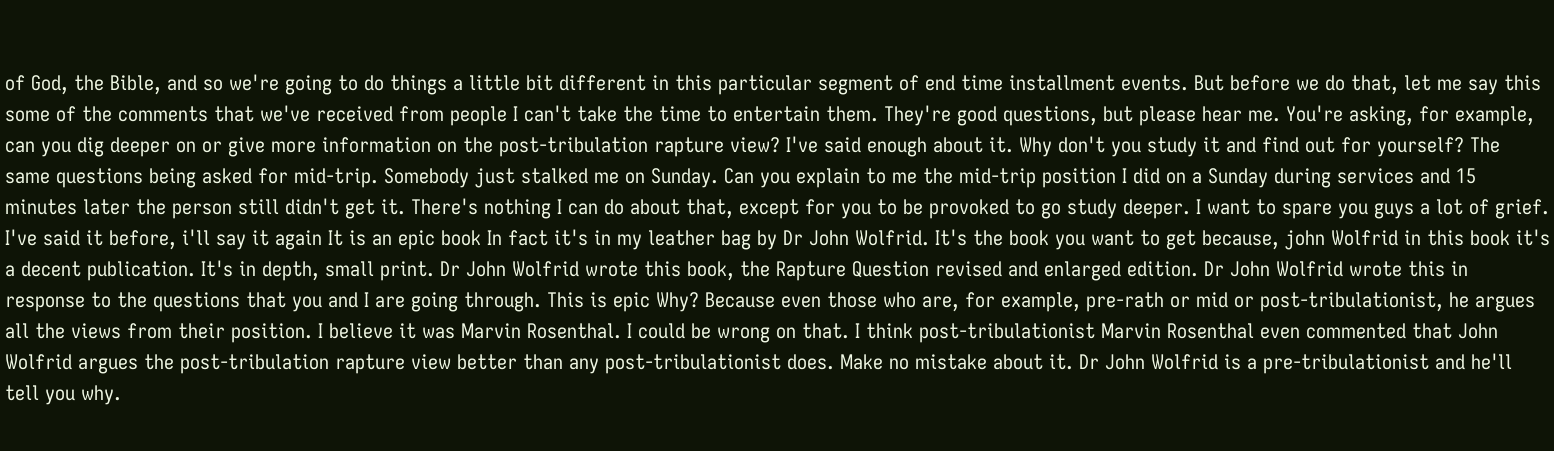of God, the Bible, and so we're going to do things a little bit different in this particular segment of end time installment events. But before we do that, let me say this some of the comments that we've received from people I can't take the time to entertain them. They're good questions, but please hear me. You're asking, for example, can you dig deeper on or give more information on the post-tribulation rapture view? I've said enough about it. Why don't you study it and find out for yourself? The same questions being asked for mid-trip. Somebody just stalked me on Sunday. Can you explain to me the mid-trip position I did on a Sunday during services and 15 minutes later the person still didn't get it. There's nothing I can do about that, except for you to be provoked to go study deeper. I want to spare you guys a lot of grief. I've said it before, i'll say it again It is an epic book In fact it's in my leather bag by Dr John Wolfrid. It's the book you want to get because, john Wolfrid in this book it's a decent publication. It's in depth, small print. Dr John Wolfrid wrote this book, the Rapture Question revised and enlarged edition. Dr John Wolfrid wrote this in response to the questions that you and I are going through. This is epic Why? Because even those who are, for example, pre-rath or mid or post-tribulationist, he argues all the views from their position. I believe it was Marvin Rosenthal. I could be wrong on that. I think post-tribulationist Marvin Rosenthal even commented that John Wolfrid argues the post-tribulation rapture view better than any post-tribulationist does. Make no mistake about it. Dr John Wolfrid is a pre-tribulationist and he'll tell you why.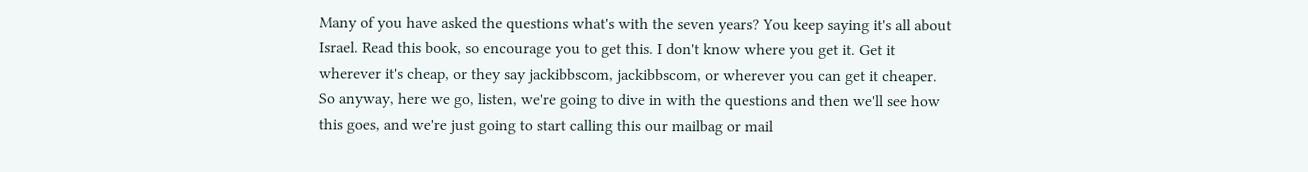Many of you have asked the questions what's with the seven years? You keep saying it's all about Israel. Read this book, so encourage you to get this. I don't know where you get it. Get it wherever it's cheap, or they say jackibbscom, jackibbscom, or wherever you can get it cheaper. So anyway, here we go, listen, we're going to dive in with the questions and then we'll see how this goes, and we're just going to start calling this our mailbag or mail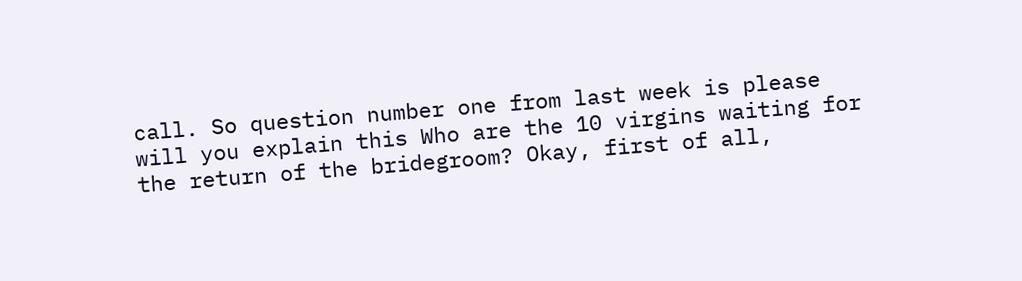call. So question number one from last week is please will you explain this Who are the 10 virgins waiting for the return of the bridegroom? Okay, first of all,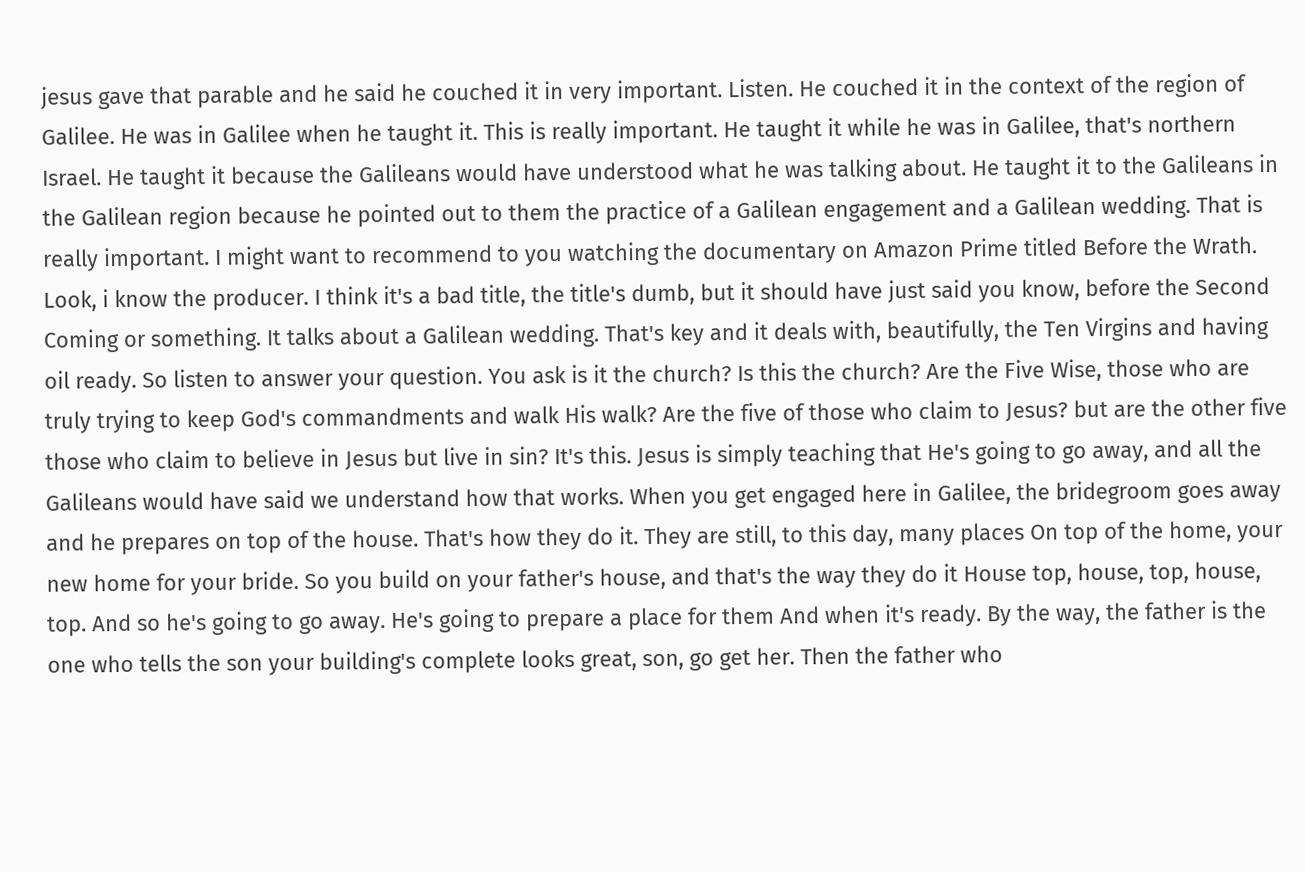jesus gave that parable and he said he couched it in very important. Listen. He couched it in the context of the region of Galilee. He was in Galilee when he taught it. This is really important. He taught it while he was in Galilee, that's northern Israel. He taught it because the Galileans would have understood what he was talking about. He taught it to the Galileans in the Galilean region because he pointed out to them the practice of a Galilean engagement and a Galilean wedding. That is really important. I might want to recommend to you watching the documentary on Amazon Prime titled Before the Wrath. Look, i know the producer. I think it's a bad title, the title's dumb, but it should have just said you know, before the Second Coming or something. It talks about a Galilean wedding. That's key and it deals with, beautifully, the Ten Virgins and having oil ready. So listen to answer your question. You ask is it the church? Is this the church? Are the Five Wise, those who are truly trying to keep God's commandments and walk His walk? Are the five of those who claim to Jesus? but are the other five those who claim to believe in Jesus but live in sin? It's this. Jesus is simply teaching that He's going to go away, and all the Galileans would have said we understand how that works. When you get engaged here in Galilee, the bridegroom goes away and he prepares on top of the house. That's how they do it. They are still, to this day, many places On top of the home, your new home for your bride. So you build on your father's house, and that's the way they do it House top, house, top, house, top. And so he's going to go away. He's going to prepare a place for them And when it's ready. By the way, the father is the one who tells the son your building's complete looks great, son, go get her. Then the father who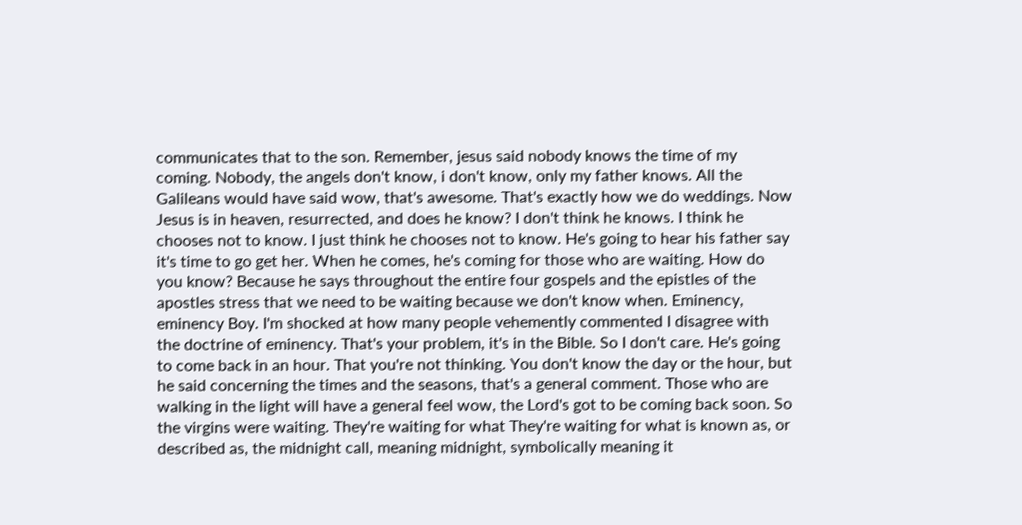communicates that to the son. Remember, jesus said nobody knows the time of my coming. Nobody, the angels don't know, i don't know, only my father knows. All the Galileans would have said wow, that's awesome. That's exactly how we do weddings. Now Jesus is in heaven, resurrected, and does he know? I don't think he knows. I think he chooses not to know. I just think he chooses not to know. He's going to hear his father say it's time to go get her. When he comes, he's coming for those who are waiting. How do you know? Because he says throughout the entire four gospels and the epistles of the apostles stress that we need to be waiting because we don't know when. Eminency, eminency Boy. I'm shocked at how many people vehemently commented I disagree with the doctrine of eminency. That's your problem, it's in the Bible. So I don't care. He's going to come back in an hour. That you're not thinking. You don't know the day or the hour, but he said concerning the times and the seasons, that's a general comment. Those who are walking in the light will have a general feel wow, the Lord's got to be coming back soon. So the virgins were waiting. They're waiting for what They're waiting for what is known as, or described as, the midnight call, meaning midnight, symbolically meaning it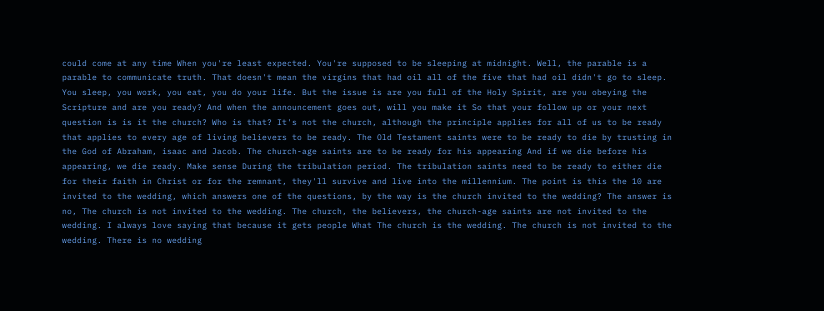could come at any time When you're least expected. You're supposed to be sleeping at midnight. Well, the parable is a parable to communicate truth. That doesn't mean the virgins that had oil all of the five that had oil didn't go to sleep. You sleep, you work, you eat, you do your life. But the issue is are you full of the Holy Spirit, are you obeying the Scripture and are you ready? And when the announcement goes out, will you make it So that your follow up or your next question is is it the church? Who is that? It's not the church, although the principle applies for all of us to be ready that applies to every age of living believers to be ready. The Old Testament saints were to be ready to die by trusting in the God of Abraham, isaac and Jacob. The church-age saints are to be ready for his appearing And if we die before his appearing, we die ready. Make sense During the tribulation period. The tribulation saints need to be ready to either die for their faith in Christ or for the remnant, they'll survive and live into the millennium. The point is this the 10 are invited to the wedding, which answers one of the questions, by the way is the church invited to the wedding? The answer is no, The church is not invited to the wedding. The church, the believers, the church-age saints are not invited to the wedding. I always love saying that because it gets people What The church is the wedding. The church is not invited to the wedding. There is no wedding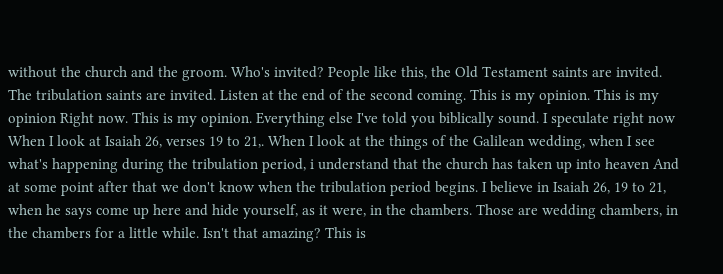without the church and the groom. Who's invited? People like this, the Old Testament saints are invited. The tribulation saints are invited. Listen at the end of the second coming. This is my opinion. This is my opinion Right now. This is my opinion. Everything else I've told you biblically sound. I speculate right now When I look at Isaiah 26, verses 19 to 21,. When I look at the things of the Galilean wedding, when I see what's happening during the tribulation period, i understand that the church has taken up into heaven And at some point after that we don't know when the tribulation period begins. I believe in Isaiah 26, 19 to 21, when he says come up here and hide yourself, as it were, in the chambers. Those are wedding chambers, in the chambers for a little while. Isn't that amazing? This is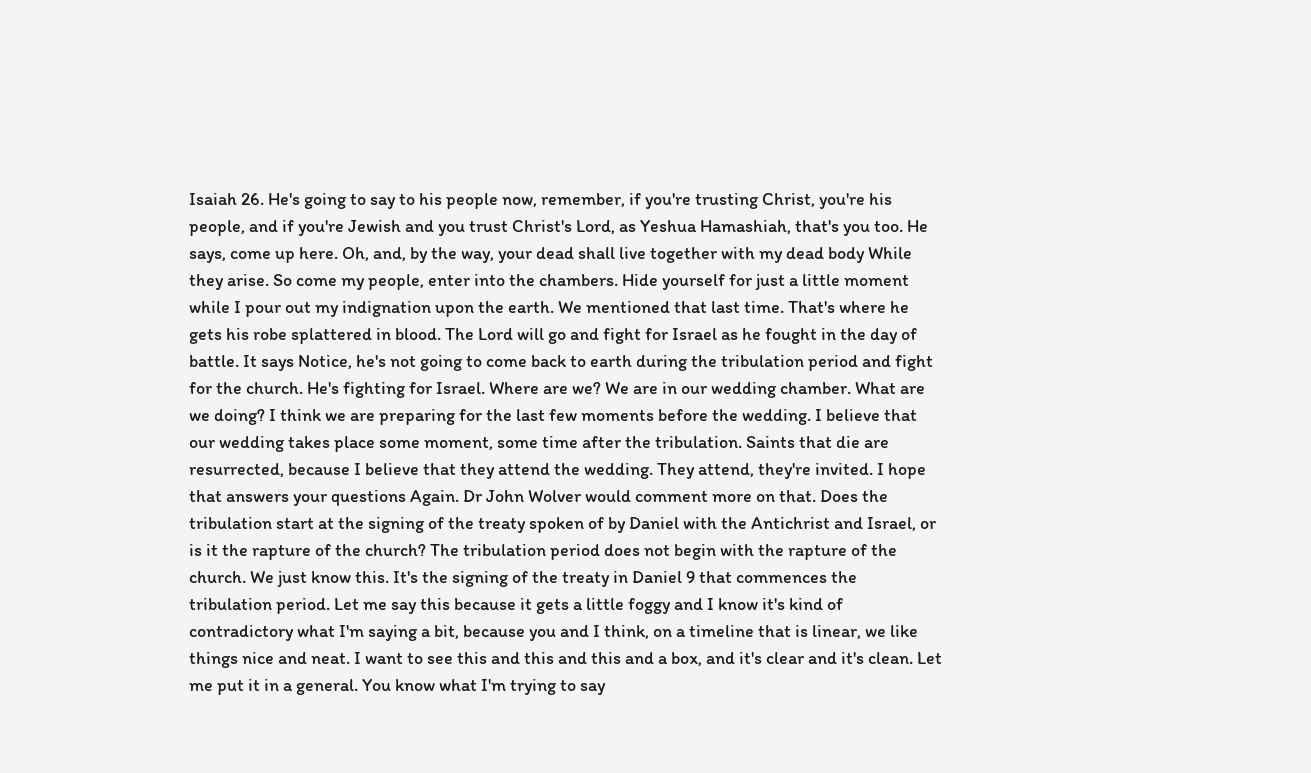Isaiah 26. He's going to say to his people now, remember, if you're trusting Christ, you're his people, and if you're Jewish and you trust Christ's Lord, as Yeshua Hamashiah, that's you too. He says, come up here. Oh, and, by the way, your dead shall live together with my dead body While they arise. So come my people, enter into the chambers. Hide yourself for just a little moment while I pour out my indignation upon the earth. We mentioned that last time. That's where he gets his robe splattered in blood. The Lord will go and fight for Israel as he fought in the day of battle. It says Notice, he's not going to come back to earth during the tribulation period and fight for the church. He's fighting for Israel. Where are we? We are in our wedding chamber. What are we doing? I think we are preparing for the last few moments before the wedding. I believe that our wedding takes place some moment, some time after the tribulation. Saints that die are resurrected, because I believe that they attend the wedding. They attend, they're invited. I hope that answers your questions Again. Dr John Wolver would comment more on that. Does the tribulation start at the signing of the treaty spoken of by Daniel with the Antichrist and Israel, or is it the rapture of the church? The tribulation period does not begin with the rapture of the church. We just know this. It's the signing of the treaty in Daniel 9 that commences the tribulation period. Let me say this because it gets a little foggy and I know it's kind of contradictory what I'm saying a bit, because you and I think, on a timeline that is linear, we like things nice and neat. I want to see this and this and this and a box, and it's clear and it's clean. Let me put it in a general. You know what I'm trying to say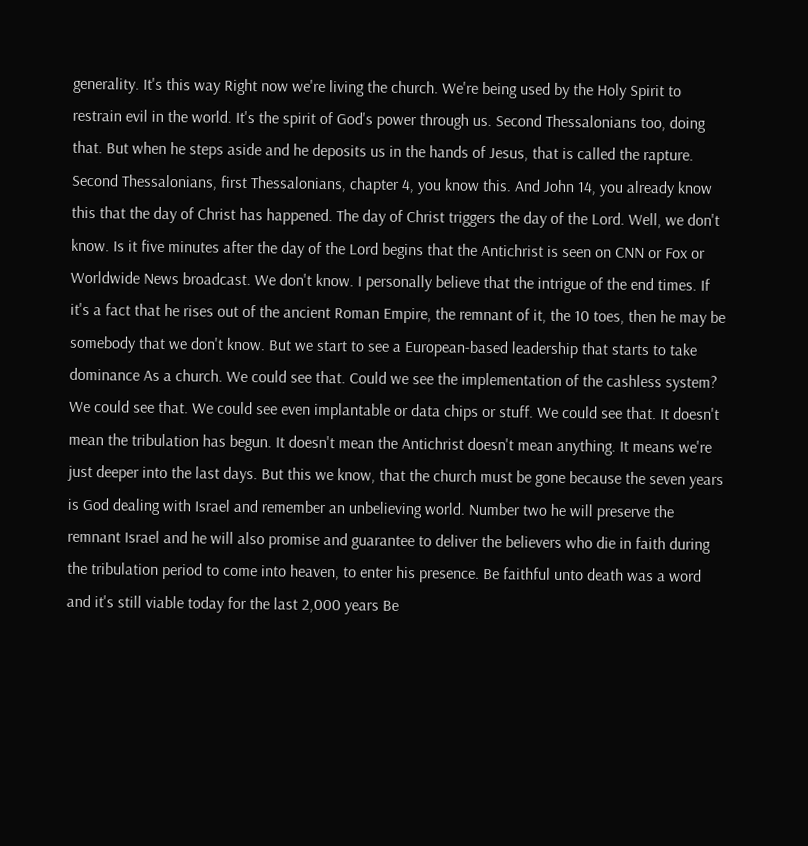generality. It's this way Right now we're living the church. We're being used by the Holy Spirit to restrain evil in the world. It's the spirit of God's power through us. Second Thessalonians too, doing that. But when he steps aside and he deposits us in the hands of Jesus, that is called the rapture. Second Thessalonians, first Thessalonians, chapter 4, you know this. And John 14, you already know this that the day of Christ has happened. The day of Christ triggers the day of the Lord. Well, we don't know. Is it five minutes after the day of the Lord begins that the Antichrist is seen on CNN or Fox or Worldwide News broadcast. We don't know. I personally believe that the intrigue of the end times. If it's a fact that he rises out of the ancient Roman Empire, the remnant of it, the 10 toes, then he may be somebody that we don't know. But we start to see a European-based leadership that starts to take dominance As a church. We could see that. Could we see the implementation of the cashless system? We could see that. We could see even implantable or data chips or stuff. We could see that. It doesn't mean the tribulation has begun. It doesn't mean the Antichrist doesn't mean anything. It means we're just deeper into the last days. But this we know, that the church must be gone because the seven years is God dealing with Israel and remember an unbelieving world. Number two he will preserve the remnant Israel and he will also promise and guarantee to deliver the believers who die in faith during the tribulation period to come into heaven, to enter his presence. Be faithful unto death was a word and it's still viable today for the last 2,000 years Be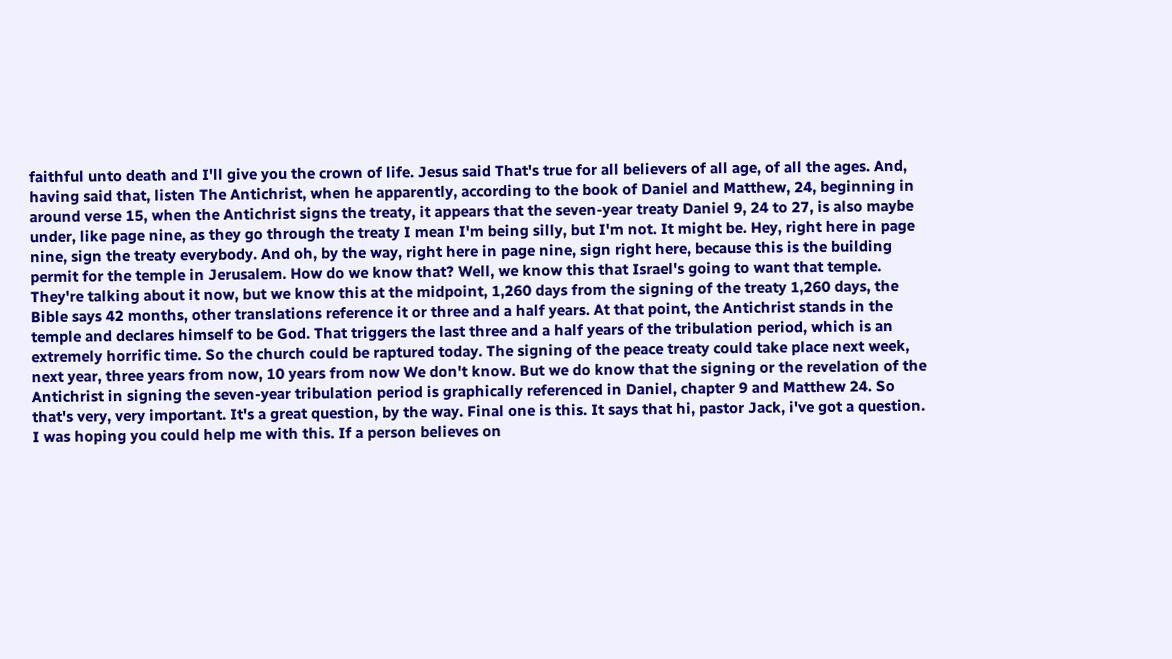faithful unto death and I'll give you the crown of life. Jesus said That's true for all believers of all age, of all the ages. And, having said that, listen The Antichrist, when he apparently, according to the book of Daniel and Matthew, 24, beginning in around verse 15, when the Antichrist signs the treaty, it appears that the seven-year treaty Daniel 9, 24 to 27, is also maybe under, like page nine, as they go through the treaty I mean I'm being silly, but I'm not. It might be. Hey, right here in page nine, sign the treaty everybody. And oh, by the way, right here in page nine, sign right here, because this is the building permit for the temple in Jerusalem. How do we know that? Well, we know this that Israel's going to want that temple. They're talking about it now, but we know this at the midpoint, 1,260 days from the signing of the treaty 1,260 days, the Bible says 42 months, other translations reference it or three and a half years. At that point, the Antichrist stands in the temple and declares himself to be God. That triggers the last three and a half years of the tribulation period, which is an extremely horrific time. So the church could be raptured today. The signing of the peace treaty could take place next week, next year, three years from now, 10 years from now We don't know. But we do know that the signing or the revelation of the Antichrist in signing the seven-year tribulation period is graphically referenced in Daniel, chapter 9 and Matthew 24. So that's very, very important. It's a great question, by the way. Final one is this. It says that hi, pastor Jack, i've got a question. I was hoping you could help me with this. If a person believes on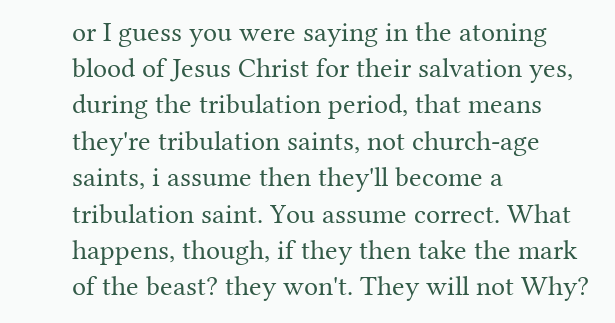or I guess you were saying in the atoning blood of Jesus Christ for their salvation yes, during the tribulation period, that means they're tribulation saints, not church-age saints, i assume then they'll become a tribulation saint. You assume correct. What happens, though, if they then take the mark of the beast? they won't. They will not Why?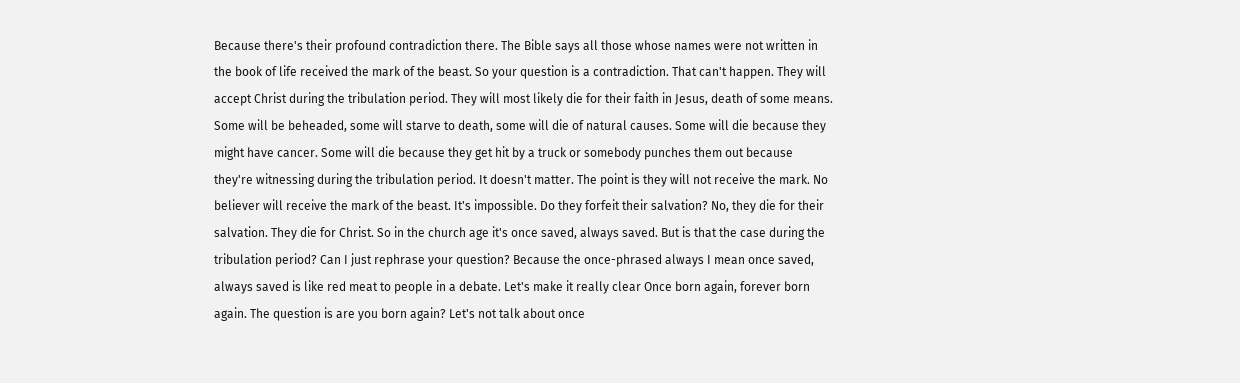Because there's their profound contradiction there. The Bible says all those whose names were not written in the book of life received the mark of the beast. So your question is a contradiction. That can't happen. They will accept Christ during the tribulation period. They will most likely die for their faith in Jesus, death of some means. Some will be beheaded, some will starve to death, some will die of natural causes. Some will die because they might have cancer. Some will die because they get hit by a truck or somebody punches them out because they're witnessing during the tribulation period. It doesn't matter. The point is they will not receive the mark. No believer will receive the mark of the beast. It's impossible. Do they forfeit their salvation? No, they die for their salvation. They die for Christ. So in the church age it's once saved, always saved. But is that the case during the tribulation period? Can I just rephrase your question? Because the once-phrased always I mean once saved, always saved is like red meat to people in a debate. Let's make it really clear Once born again, forever born again. The question is are you born again? Let's not talk about once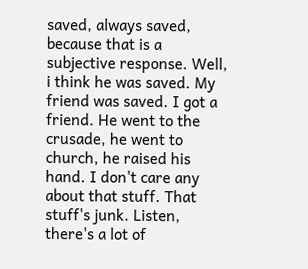saved, always saved, because that is a subjective response. Well, i think he was saved. My friend was saved. I got a friend. He went to the crusade, he went to church, he raised his hand. I don't care any about that stuff. That stuff's junk. Listen, there's a lot of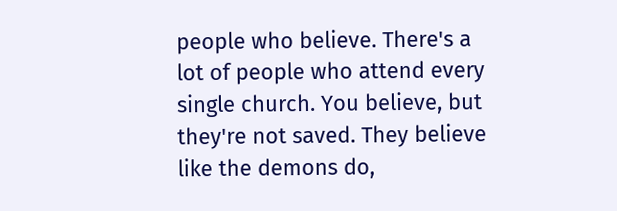people who believe. There's a lot of people who attend every single church. You believe, but they're not saved. They believe like the demons do,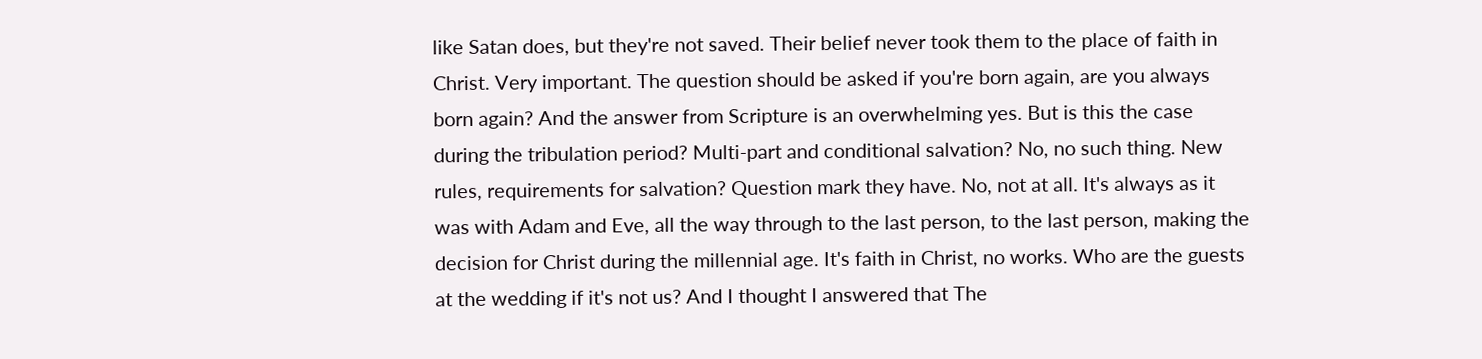like Satan does, but they're not saved. Their belief never took them to the place of faith in Christ. Very important. The question should be asked if you're born again, are you always born again? And the answer from Scripture is an overwhelming yes. But is this the case during the tribulation period? Multi-part and conditional salvation? No, no such thing. New rules, requirements for salvation? Question mark they have. No, not at all. It's always as it was with Adam and Eve, all the way through to the last person, to the last person, making the decision for Christ during the millennial age. It's faith in Christ, no works. Who are the guests at the wedding if it's not us? And I thought I answered that The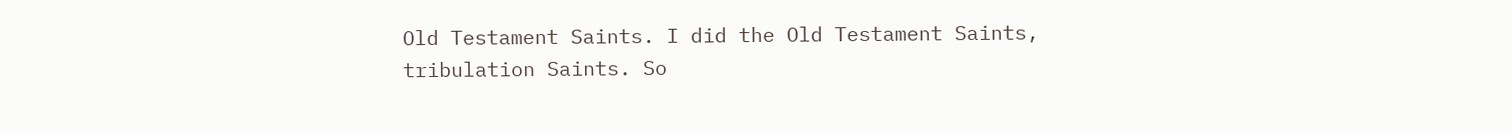Old Testament Saints. I did the Old Testament Saints, tribulation Saints. So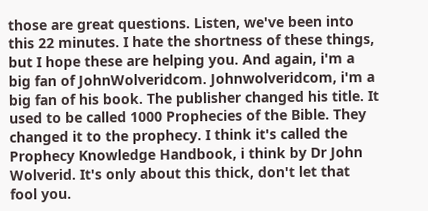those are great questions. Listen, we've been into this 22 minutes. I hate the shortness of these things, but I hope these are helping you. And again, i'm a big fan of JohnWolveridcom. Johnwolveridcom, i'm a big fan of his book. The publisher changed his title. It used to be called 1000 Prophecies of the Bible. They changed it to the prophecy. I think it's called the Prophecy Knowledge Handbook, i think by Dr John Wolverid. It's only about this thick, don't let that fool you.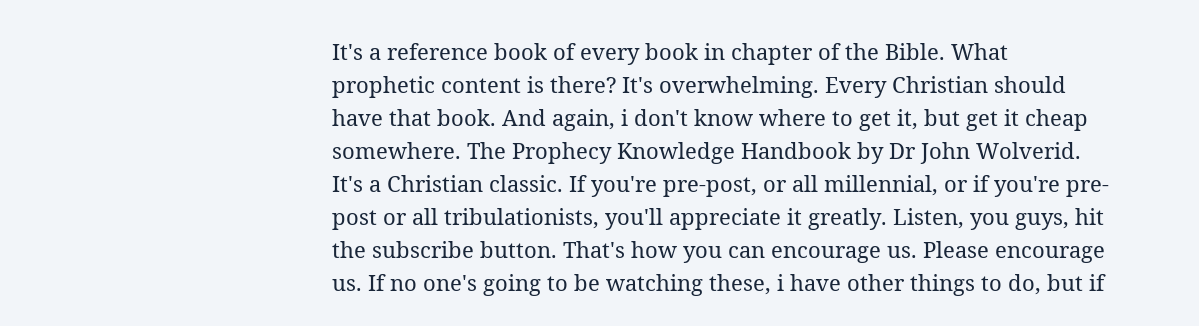It's a reference book of every book in chapter of the Bible. What prophetic content is there? It's overwhelming. Every Christian should have that book. And again, i don't know where to get it, but get it cheap somewhere. The Prophecy Knowledge Handbook by Dr John Wolverid. It's a Christian classic. If you're pre-post, or all millennial, or if you're pre-post or all tribulationists, you'll appreciate it greatly. Listen, you guys, hit the subscribe button. That's how you can encourage us. Please encourage us. If no one's going to be watching these, i have other things to do, but if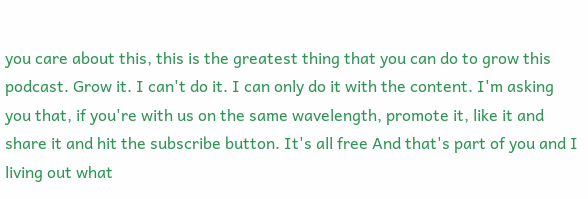you care about this, this is the greatest thing that you can do to grow this podcast. Grow it. I can't do it. I can only do it with the content. I'm asking you that, if you're with us on the same wavelength, promote it, like it and share it and hit the subscribe button. It's all free And that's part of you and I living out what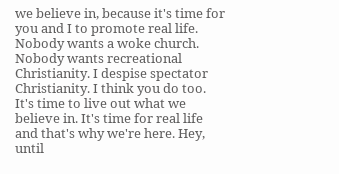we believe in, because it's time for you and I to promote real life. Nobody wants a woke church. Nobody wants recreational Christianity. I despise spectator Christianity. I think you do too. It's time to live out what we believe in. It's time for real life and that's why we're here. Hey, until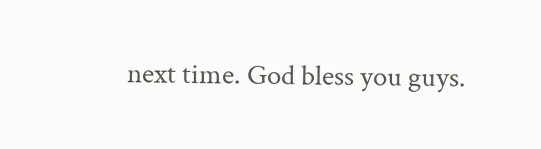next time. God bless you guys.